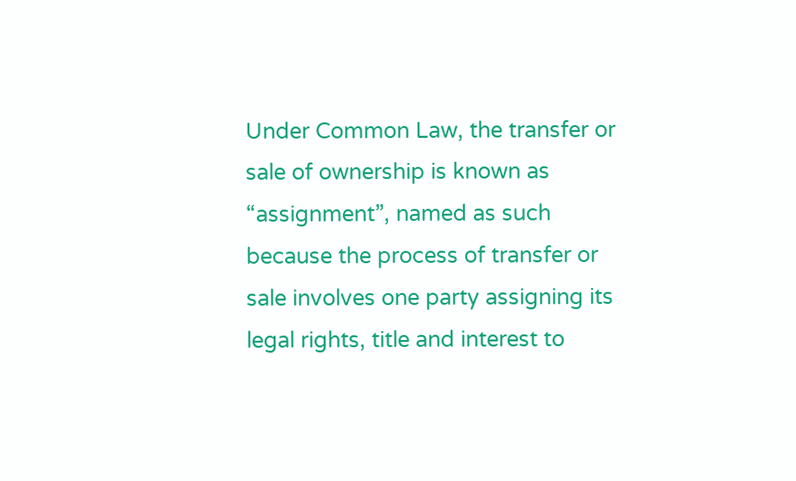Under Common Law, the transfer or sale of ownership is known as “assignment”, named as such because the process of transfer or sale involves one party assigning its legal rights, title and interest to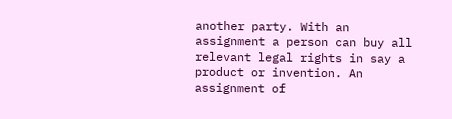another party. With an assignment a person can buy all relevant legal rights in say a product or invention. An assignment of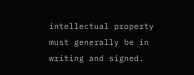intellectual property must generally be in writing and signed.